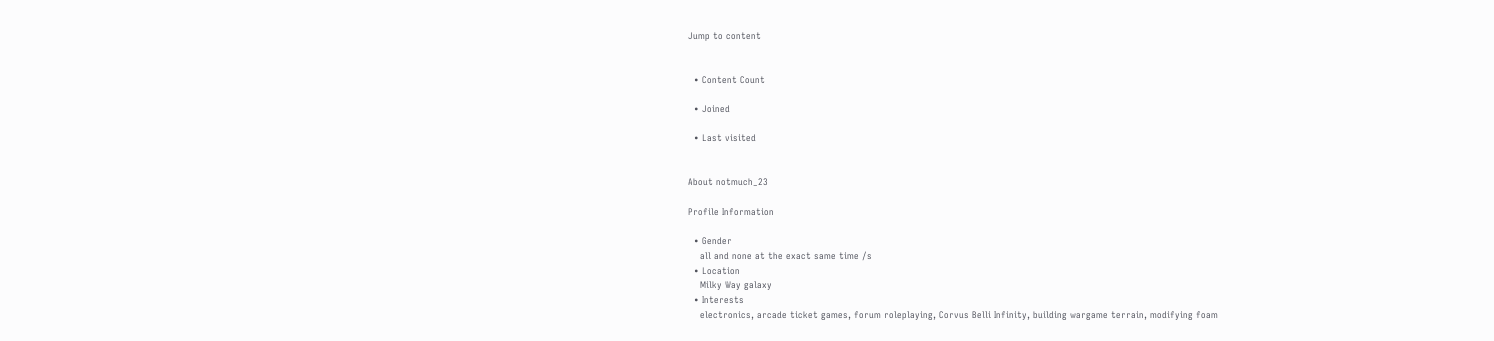Jump to content


  • Content Count

  • Joined

  • Last visited


About notmuch_23

Profile Information

  • Gender
    all and none at the exact same time /s
  • Location
    Milky Way galaxy
  • Interests
    electronics, arcade ticket games, forum roleplaying, Corvus Belli Infinity, building wargame terrain, modifying foam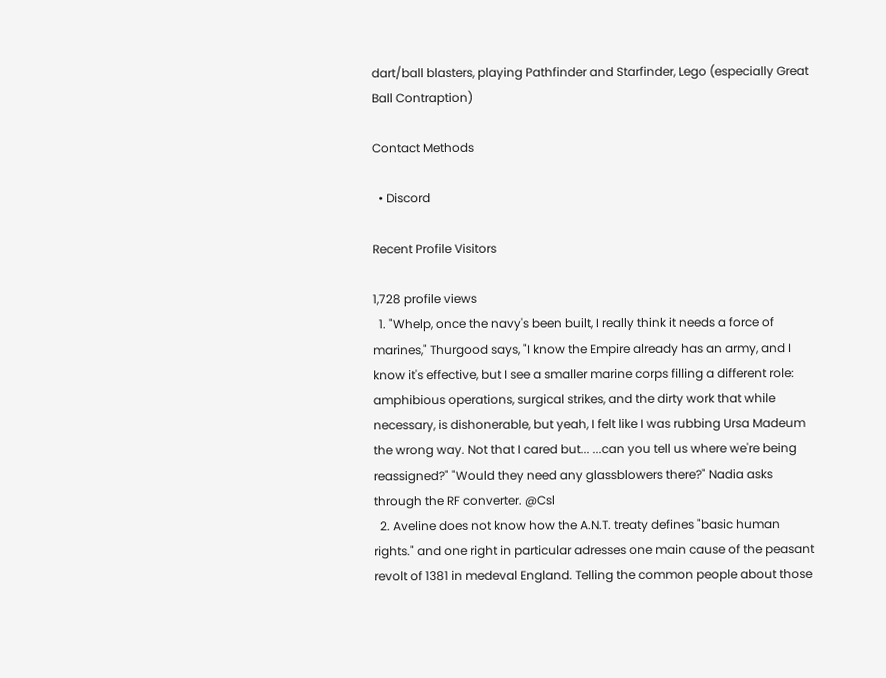dart/ball blasters, playing Pathfinder and Starfinder, Lego (especially Great Ball Contraption)

Contact Methods

  • Discord

Recent Profile Visitors

1,728 profile views
  1. "Whelp, once the navy's been built, I really think it needs a force of marines," Thurgood says, "I know the Empire already has an army, and I know it's effective, but I see a smaller marine corps filling a different role: amphibious operations, surgical strikes, and the dirty work that while necessary, is dishonerable, but yeah, I felt like I was rubbing Ursa Madeum the wrong way. Not that I cared but... ...can you tell us where we're being reassigned?" "Would they need any glassblowers there?" Nadia asks through the RF converter. @Csl
  2. Aveline does not know how the A.N.T. treaty defines "basic human rights." and one right in particular adresses one main cause of the peasant revolt of 1381 in medeval England. Telling the common people about those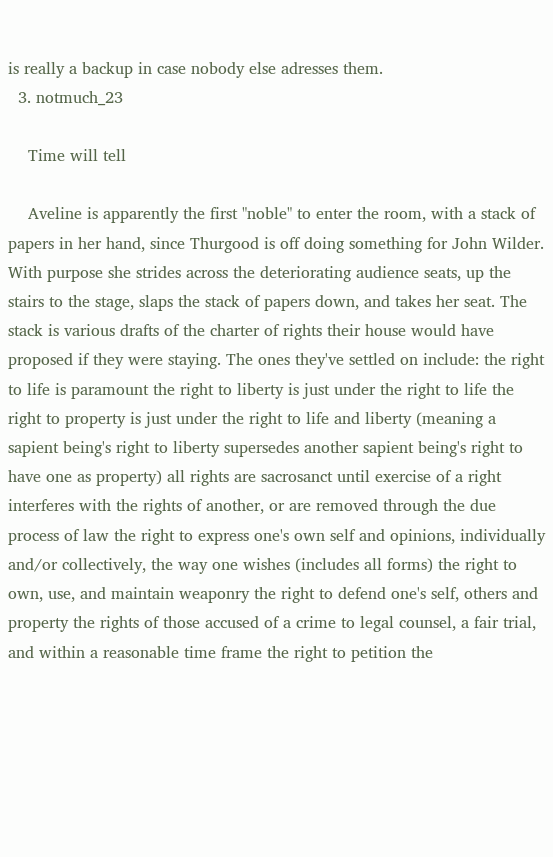is really a backup in case nobody else adresses them.
  3. notmuch_23

    Time will tell

    Aveline is apparently the first "noble" to enter the room, with a stack of papers in her hand, since Thurgood is off doing something for John Wilder. With purpose she strides across the deteriorating audience seats, up the stairs to the stage, slaps the stack of papers down, and takes her seat. The stack is various drafts of the charter of rights their house would have proposed if they were staying. The ones they've settled on include: the right to life is paramount the right to liberty is just under the right to life the right to property is just under the right to life and liberty (meaning a sapient being's right to liberty supersedes another sapient being's right to have one as property) all rights are sacrosanct until exercise of a right interferes with the rights of another, or are removed through the due process of law the right to express one's own self and opinions, individually and/or collectively, the way one wishes (includes all forms) the right to own, use, and maintain weaponry the right to defend one's self, others and property the rights of those accused of a crime to legal counsel, a fair trial, and within a reasonable time frame the right to petition the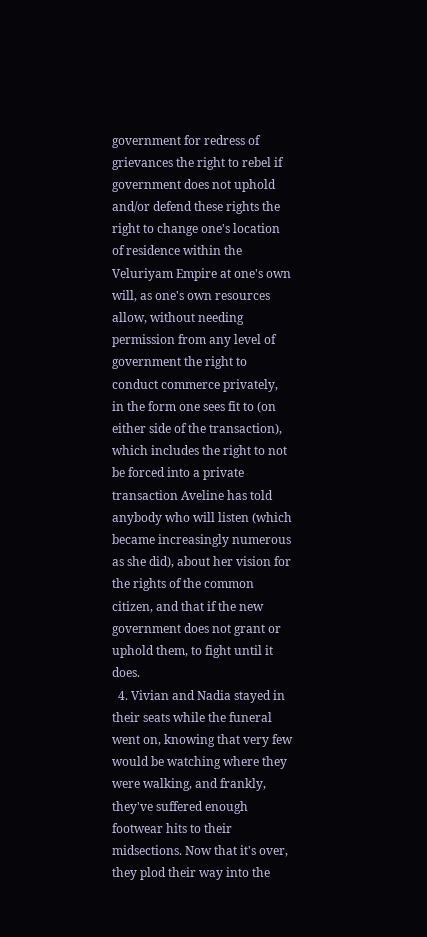government for redress of grievances the right to rebel if government does not uphold and/or defend these rights the right to change one's location of residence within the Veluriyam Empire at one's own will, as one's own resources allow, without needing permission from any level of government the right to conduct commerce privately, in the form one sees fit to (on either side of the transaction), which includes the right to not be forced into a private transaction Aveline has told anybody who will listen (which became increasingly numerous as she did), about her vision for the rights of the common citizen, and that if the new government does not grant or uphold them, to fight until it does.
  4. Vivian and Nadia stayed in their seats while the funeral went on, knowing that very few would be watching where they were walking, and frankly, they've suffered enough footwear hits to their midsections. Now that it's over, they plod their way into the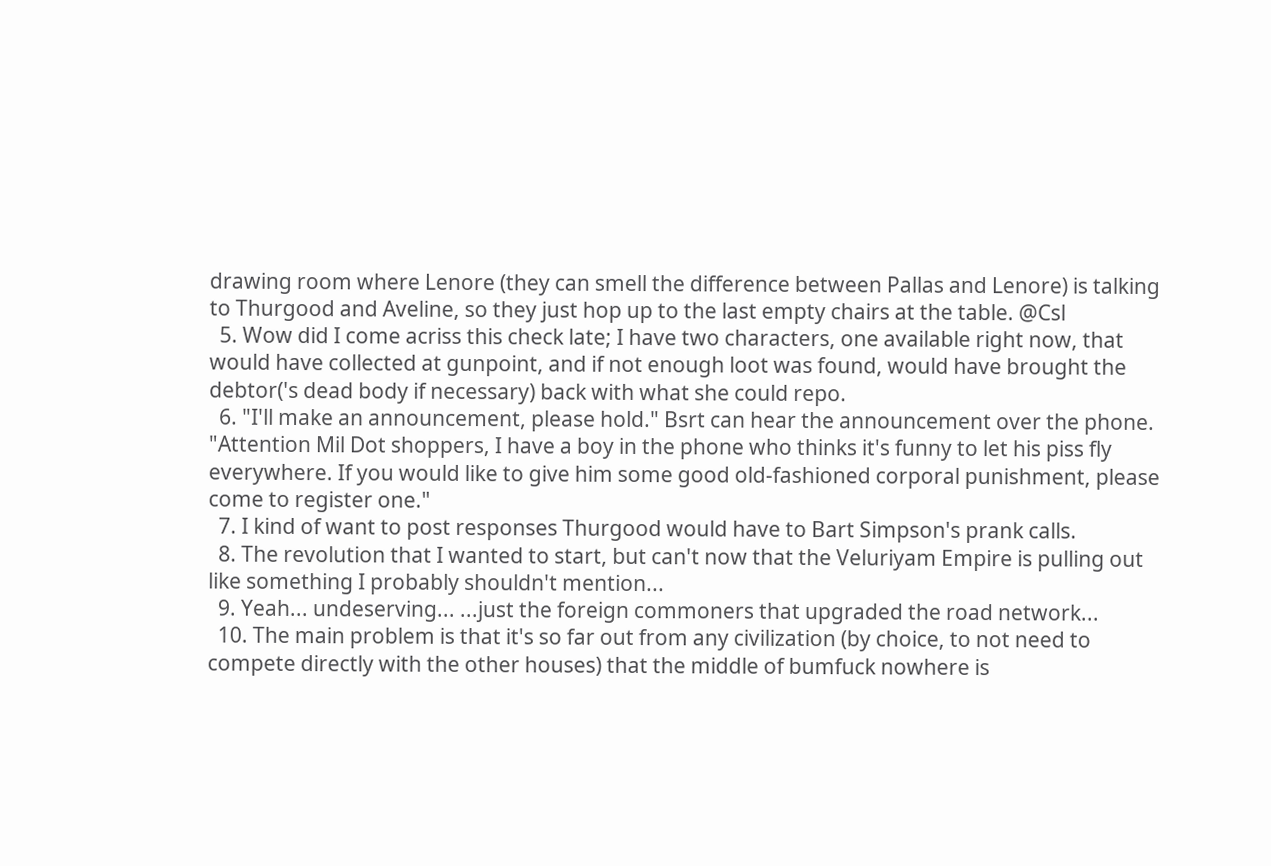drawing room where Lenore (they can smell the difference between Pallas and Lenore) is talking to Thurgood and Aveline, so they just hop up to the last empty chairs at the table. @Csl
  5. Wow did I come acriss this check late; I have two characters, one available right now, that would have collected at gunpoint, and if not enough loot was found, would have brought the debtor('s dead body if necessary) back with what she could repo.
  6. "I'll make an announcement, please hold." Bsrt can hear the announcement over the phone. "Attention Mil Dot shoppers, I have a boy in the phone who thinks it's funny to let his piss fly everywhere. If you would like to give him some good old-fashioned corporal punishment, please come to register one."
  7. I kind of want to post responses Thurgood would have to Bart Simpson's prank calls.
  8. The revolution that I wanted to start, but can't now that the Veluriyam Empire is pulling out like something I probably shouldn't mention...
  9. Yeah... undeserving... ...just the foreign commoners that upgraded the road network...
  10. The main problem is that it's so far out from any civilization (by choice, to not need to compete directly with the other houses) that the middle of bumfuck nowhere is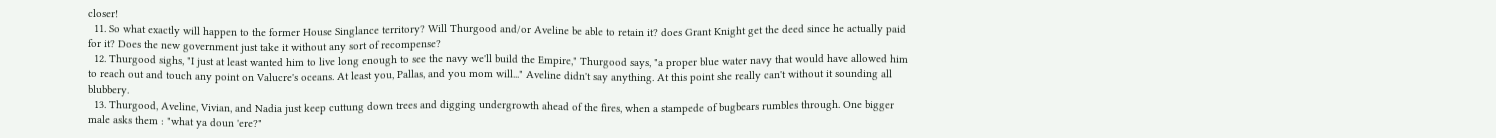closer!
  11. So what exactly will happen to the former House Singlance territory? Will Thurgood and/or Aveline be able to retain it? does Grant Knight get the deed since he actually paid for it? Does the new government just take it without any sort of recompense?
  12. Thurgood sighs, "I just at least wanted him to live long enough to see the navy we'll build the Empire," Thurgood says, "a proper blue water navy that would have allowed him to reach out and touch any point on Valucre's oceans. At least you, Pallas, and you mom will..." Aveline didn't say anything. At this point she really can't without it sounding all blubbery.
  13. Thurgood, Aveline, Vivian, and Nadia just keep cuttung down trees and digging undergrowth ahead of the fires, when a stampede of bugbears rumbles through. One bigger male asks them : "what ya doun 'ere?"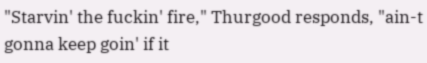"Starvin' the fuckin' fire," Thurgood responds, "ain-t gonna keep goin' if it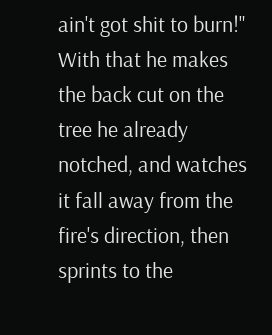ain't got shit to burn!" With that he makes the back cut on the tree he already notched, and watches it fall away from the fire's direction, then sprints to the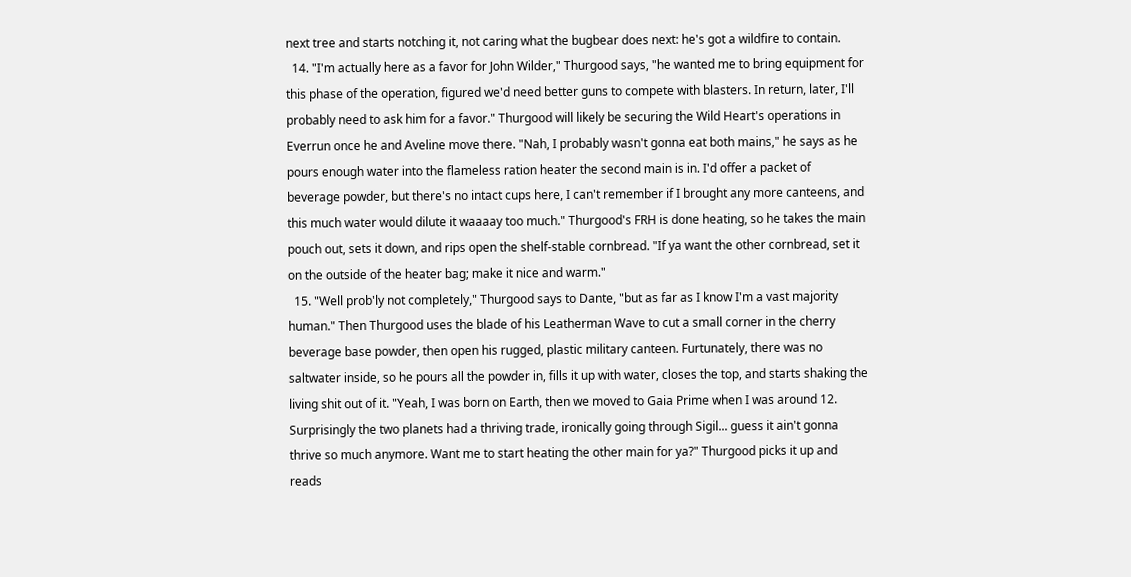next tree and starts notching it, not caring what the bugbear does next: he's got a wildfire to contain.
  14. "I'm actually here as a favor for John Wilder," Thurgood says, "he wanted me to bring equipment for this phase of the operation, figured we'd need better guns to compete with blasters. In return, later, I'll probably need to ask him for a favor." Thurgood will likely be securing the Wild Heart's operations in Everrun once he and Aveline move there. "Nah, I probably wasn't gonna eat both mains," he says as he pours enough water into the flameless ration heater the second main is in. I'd offer a packet of beverage powder, but there's no intact cups here, I can't remember if I brought any more canteens, and this much water would dilute it waaaay too much." Thurgood's FRH is done heating, so he takes the main pouch out, sets it down, and rips open the shelf-stable cornbread. "If ya want the other cornbread, set it on the outside of the heater bag; make it nice and warm."
  15. "Well prob'ly not completely," Thurgood says to Dante, "but as far as I know I'm a vast majority human." Then Thurgood uses the blade of his Leatherman Wave to cut a small corner in the cherry beverage base powder, then open his rugged, plastic military canteen. Furtunately, there was no saltwater inside, so he pours all the powder in, fills it up with water, closes the top, and starts shaking the living shit out of it. "Yeah, I was born on Earth, then we moved to Gaia Prime when I was around 12. Surprisingly the two planets had a thriving trade, ironically going through Sigil... guess it ain't gonna thrive so much anymore. Want me to start heating the other main for ya?" Thurgood picks it up and reads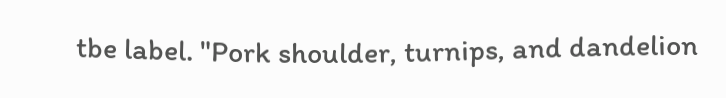tbe label. "Pork shoulder, turnips, and dandelion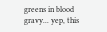greens in blood gravy... yep, this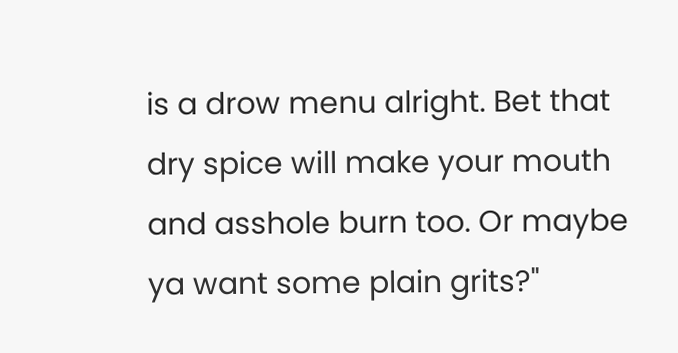is a drow menu alright. Bet that dry spice will make your mouth and asshole burn too. Or maybe ya want some plain grits?"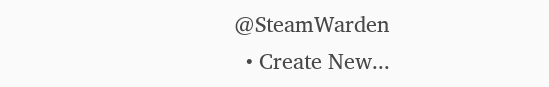@SteamWarden
  • Create New...